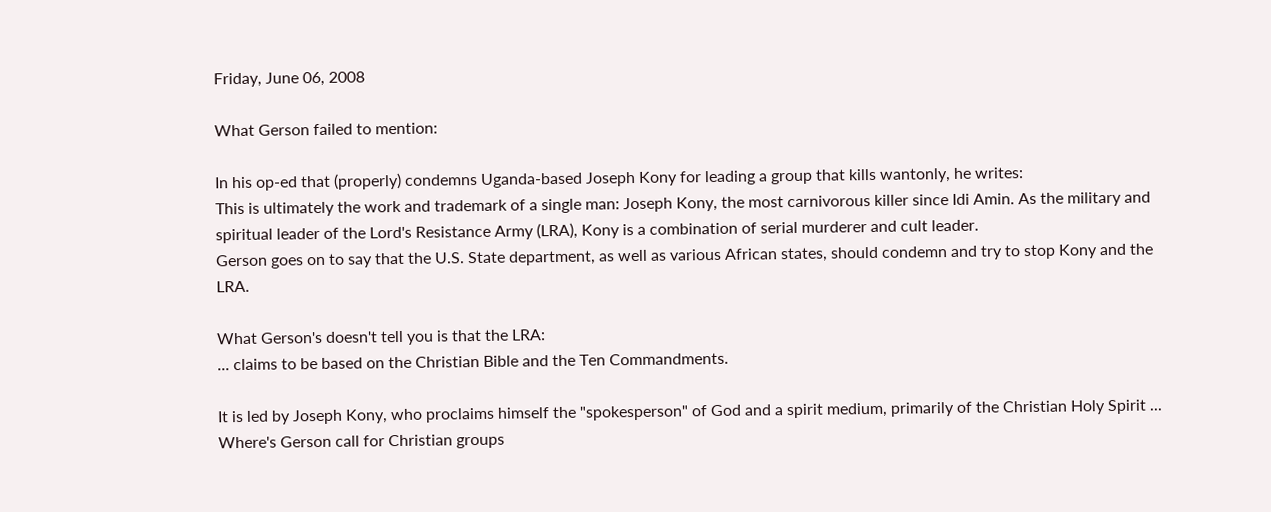Friday, June 06, 2008

What Gerson failed to mention:

In his op-ed that (properly) condemns Uganda-based Joseph Kony for leading a group that kills wantonly, he writes:
This is ultimately the work and trademark of a single man: Joseph Kony, the most carnivorous killer since Idi Amin. As the military and spiritual leader of the Lord's Resistance Army (LRA), Kony is a combination of serial murderer and cult leader.
Gerson goes on to say that the U.S. State department, as well as various African states, should condemn and try to stop Kony and the LRA.

What Gerson's doesn't tell you is that the LRA:
... claims to be based on the Christian Bible and the Ten Commandments.

It is led by Joseph Kony, who proclaims himself the "spokesperson" of God and a spirit medium, primarily of the Christian Holy Spirit ...
Where's Gerson call for Christian groups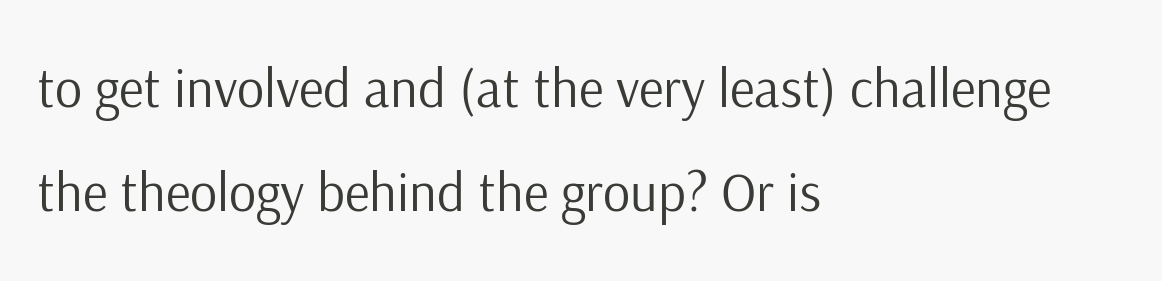to get involved and (at the very least) challenge the theology behind the group? Or is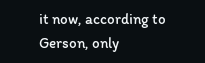it now, according to Gerson, only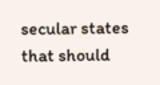secular states that should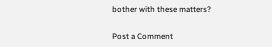bother with these matters?


Post a Comment